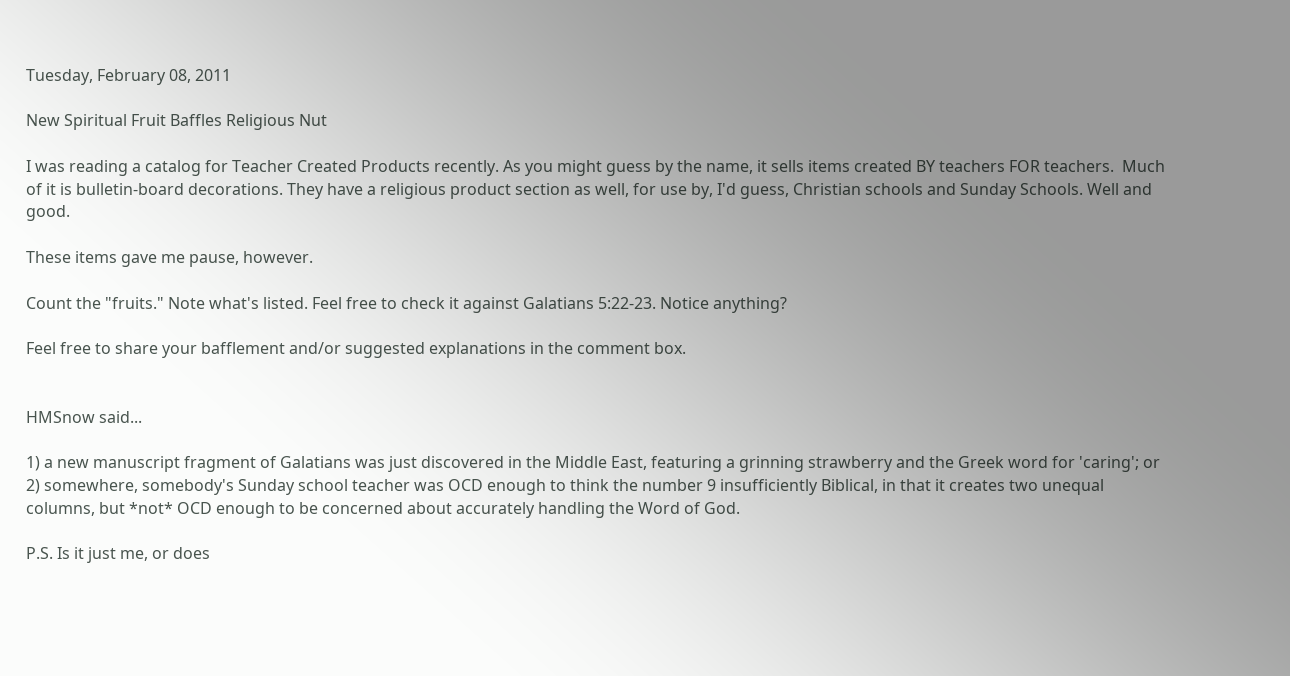Tuesday, February 08, 2011

New Spiritual Fruit Baffles Religious Nut

I was reading a catalog for Teacher Created Products recently. As you might guess by the name, it sells items created BY teachers FOR teachers.  Much of it is bulletin-board decorations. They have a religious product section as well, for use by, I'd guess, Christian schools and Sunday Schools. Well and good.

These items gave me pause, however.

Count the "fruits." Note what's listed. Feel free to check it against Galatians 5:22-23. Notice anything?

Feel free to share your bafflement and/or suggested explanations in the comment box.


HMSnow said...

1) a new manuscript fragment of Galatians was just discovered in the Middle East, featuring a grinning strawberry and the Greek word for 'caring'; or
2) somewhere, somebody's Sunday school teacher was OCD enough to think the number 9 insufficiently Biblical, in that it creates two unequal columns, but *not* OCD enough to be concerned about accurately handling the Word of God.

P.S. Is it just me, or does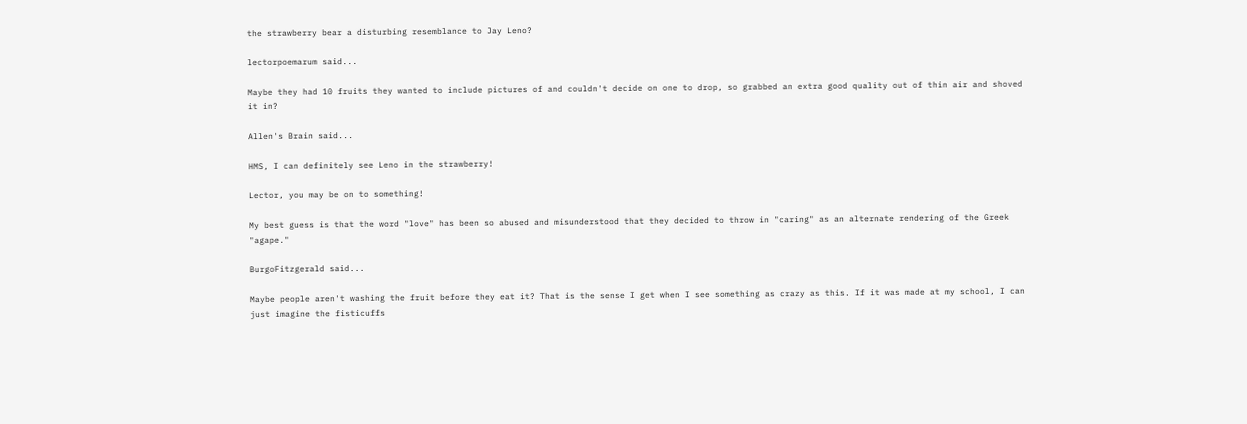the strawberry bear a disturbing resemblance to Jay Leno?

lectorpoemarum said...

Maybe they had 10 fruits they wanted to include pictures of and couldn't decide on one to drop, so grabbed an extra good quality out of thin air and shoved it in?

Allen's Brain said...

HMS, I can definitely see Leno in the strawberry!

Lector, you may be on to something!

My best guess is that the word "love" has been so abused and misunderstood that they decided to throw in "caring" as an alternate rendering of the Greek "agape."

BurgoFitzgerald said...

Maybe people aren't washing the fruit before they eat it? That is the sense I get when I see something as crazy as this. If it was made at my school, I can just imagine the fisticuffs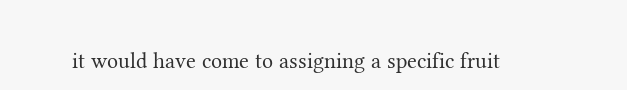it would have come to assigning a specific fruit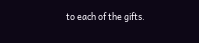to each of the gifts.